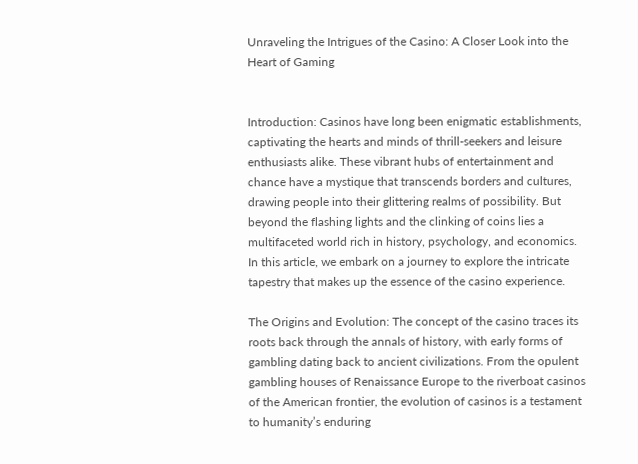Unraveling the Intrigues of the Casino: A Closer Look into the Heart of Gaming


Introduction: Casinos have long been enigmatic establishments, captivating the hearts and minds of thrill-seekers and leisure enthusiasts alike. These vibrant hubs of entertainment and chance have a mystique that transcends borders and cultures, drawing people into their glittering realms of possibility. But beyond the flashing lights and the clinking of coins lies a multifaceted world rich in history, psychology, and economics. In this article, we embark on a journey to explore the intricate tapestry that makes up the essence of the casino experience.

The Origins and Evolution: The concept of the casino traces its roots back through the annals of history, with early forms of gambling dating back to ancient civilizations. From the opulent gambling houses of Renaissance Europe to the riverboat casinos of the American frontier, the evolution of casinos is a testament to humanity’s enduring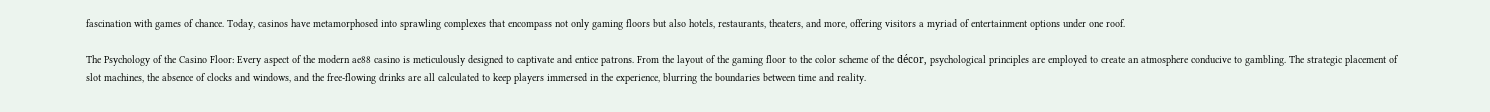fascination with games of chance. Today, casinos have metamorphosed into sprawling complexes that encompass not only gaming floors but also hotels, restaurants, theaters, and more, offering visitors a myriad of entertainment options under one roof.

The Psychology of the Casino Floor: Every aspect of the modern ae88 casino is meticulously designed to captivate and entice patrons. From the layout of the gaming floor to the color scheme of the décor, psychological principles are employed to create an atmosphere conducive to gambling. The strategic placement of slot machines, the absence of clocks and windows, and the free-flowing drinks are all calculated to keep players immersed in the experience, blurring the boundaries between time and reality.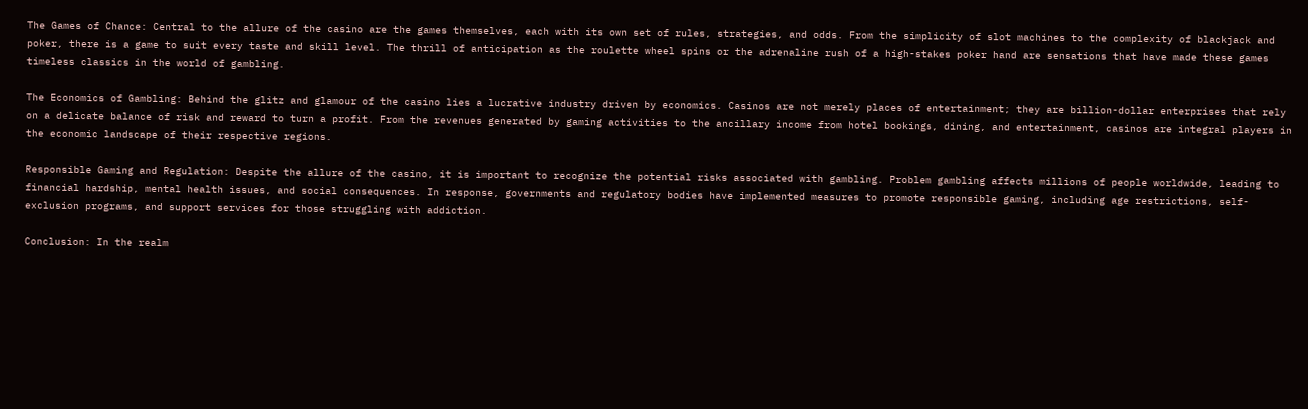The Games of Chance: Central to the allure of the casino are the games themselves, each with its own set of rules, strategies, and odds. From the simplicity of slot machines to the complexity of blackjack and poker, there is a game to suit every taste and skill level. The thrill of anticipation as the roulette wheel spins or the adrenaline rush of a high-stakes poker hand are sensations that have made these games timeless classics in the world of gambling.

The Economics of Gambling: Behind the glitz and glamour of the casino lies a lucrative industry driven by economics. Casinos are not merely places of entertainment; they are billion-dollar enterprises that rely on a delicate balance of risk and reward to turn a profit. From the revenues generated by gaming activities to the ancillary income from hotel bookings, dining, and entertainment, casinos are integral players in the economic landscape of their respective regions.

Responsible Gaming and Regulation: Despite the allure of the casino, it is important to recognize the potential risks associated with gambling. Problem gambling affects millions of people worldwide, leading to financial hardship, mental health issues, and social consequences. In response, governments and regulatory bodies have implemented measures to promote responsible gaming, including age restrictions, self-exclusion programs, and support services for those struggling with addiction.

Conclusion: In the realm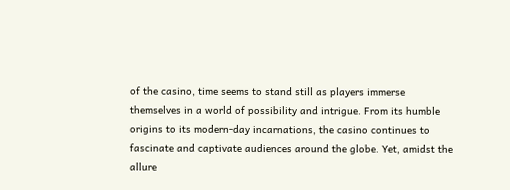of the casino, time seems to stand still as players immerse themselves in a world of possibility and intrigue. From its humble origins to its modern-day incarnations, the casino continues to fascinate and captivate audiences around the globe. Yet, amidst the allure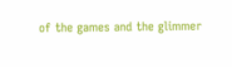of the games and the glimmer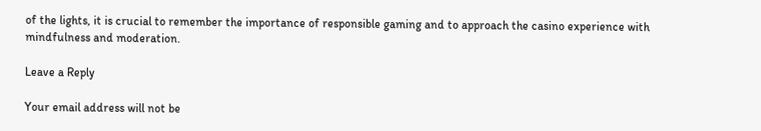of the lights, it is crucial to remember the importance of responsible gaming and to approach the casino experience with mindfulness and moderation.

Leave a Reply

Your email address will not be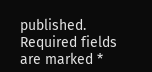published. Required fields are marked *